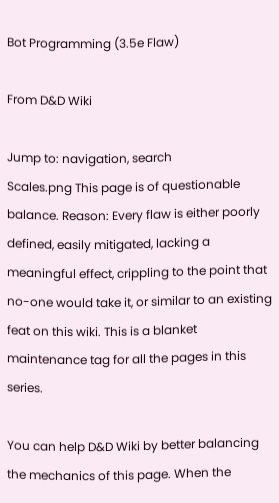Bot Programming (3.5e Flaw)

From D&D Wiki

Jump to: navigation, search
Scales.png This page is of questionable balance. Reason: Every flaw is either poorly defined, easily mitigated, lacking a meaningful effect, crippling to the point that no-one would take it, or similar to an existing feat on this wiki. This is a blanket maintenance tag for all the pages in this series.

You can help D&D Wiki by better balancing the mechanics of this page. When the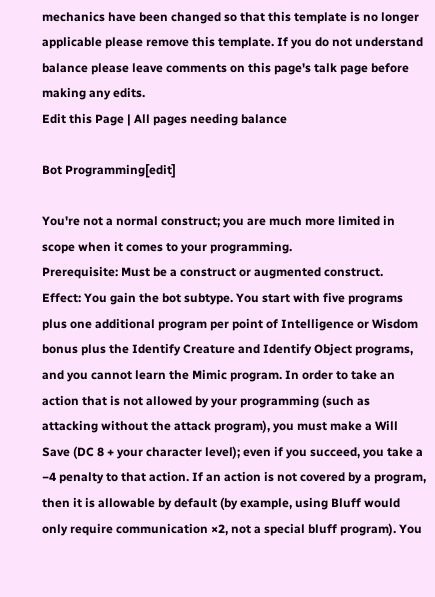mechanics have been changed so that this template is no longer applicable please remove this template. If you do not understand balance please leave comments on this page's talk page before making any edits.
Edit this Page | All pages needing balance

Bot Programming[edit]

You're not a normal construct; you are much more limited in scope when it comes to your programming.
Prerequisite: Must be a construct or augmented construct.
Effect: You gain the bot subtype. You start with five programs plus one additional program per point of Intelligence or Wisdom bonus plus the Identify Creature and Identify Object programs, and you cannot learn the Mimic program. In order to take an action that is not allowed by your programming (such as attacking without the attack program), you must make a Will Save (DC 8 + your character level); even if you succeed, you take a −4 penalty to that action. If an action is not covered by a program, then it is allowable by default (by example, using Bluff would only require communication ×2, not a special bluff program). You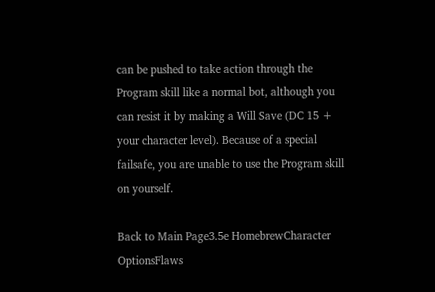can be pushed to take action through the Program skill like a normal bot, although you can resist it by making a Will Save (DC 15 + your character level). Because of a special failsafe, you are unable to use the Program skill on yourself.

Back to Main Page3.5e HomebrewCharacter OptionsFlaws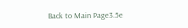Back to Main Page3.5e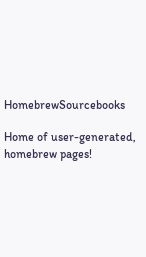HomebrewSourcebooks

Home of user-generated,
homebrew pages!